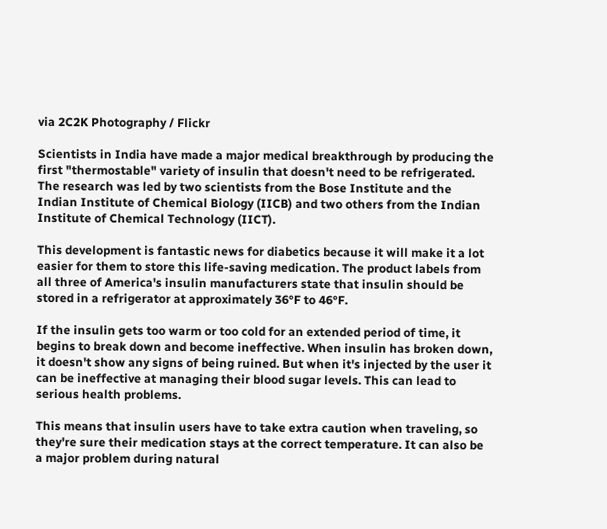via 2C2K Photography / Flickr

Scientists in India have made a major medical breakthrough by producing the first "thermostable" variety of insulin that doesn't need to be refrigerated. The research was led by two scientists from the Bose Institute and the Indian Institute of Chemical Biology (IICB) and two others from the Indian Institute of Chemical Technology (IICT).

This development is fantastic news for diabetics because it will make it a lot easier for them to store this life-saving medication. The product labels from all three of America's insulin manufacturers state that insulin should be stored in a refrigerator at approximately 36°F to 46°F.

If the insulin gets too warm or too cold for an extended period of time, it begins to break down and become ineffective. When insulin has broken down, it doesn't show any signs of being ruined. But when it's injected by the user it can be ineffective at managing their blood sugar levels. This can lead to serious health problems.

This means that insulin users have to take extra caution when traveling, so they're sure their medication stays at the correct temperature. It can also be a major problem during natural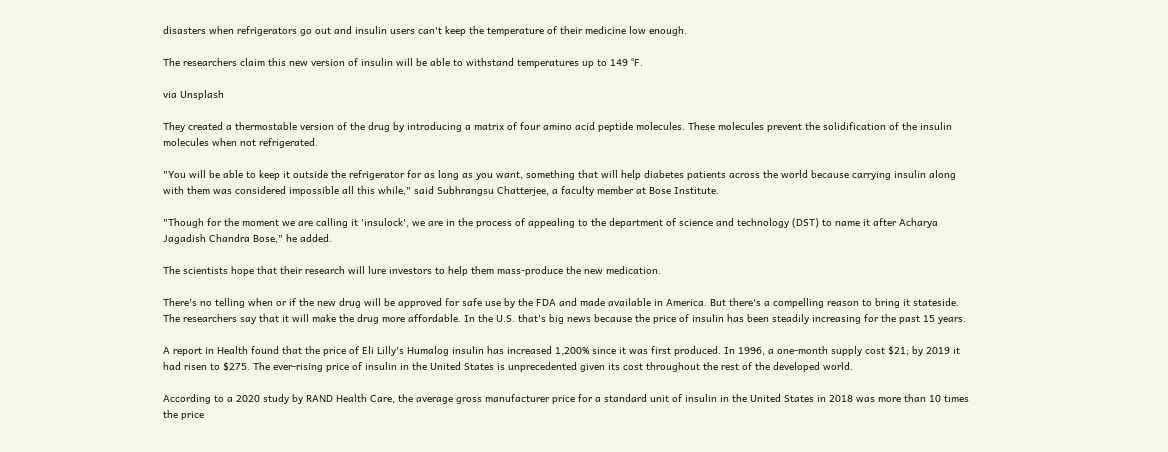disasters when refrigerators go out and insulin users can't keep the temperature of their medicine low enough.

The researchers claim this new version of insulin will be able to withstand temperatures up to 149 °F.

via Unsplash

They created a thermostable version of the drug by introducing a matrix of four amino acid peptide molecules. These molecules prevent the solidification of the insulin molecules when not refrigerated.

"You will be able to keep it outside the refrigerator for as long as you want, something that will help diabetes patients across the world because carrying insulin along with them was considered impossible all this while," said Subhrangsu Chatterjee, a faculty member at Bose Institute.

"Though for the moment we are calling it 'insulock', we are in the process of appealing to the department of science and technology (DST) to name it after Acharya Jagadish Chandra Bose," he added.

The scientists hope that their research will lure investors to help them mass-produce the new medication.

There's no telling when or if the new drug will be approved for safe use by the FDA and made available in America. But there's a compelling reason to bring it stateside. The researchers say that it will make the drug more affordable. In the U.S. that's big news because the price of insulin has been steadily increasing for the past 15 years.

A report in Health found that the price of Eli Lilly's Humalog insulin has increased 1,200% since it was first produced. In 1996, a one-month supply cost $21; by 2019 it had risen to $275. The ever-rising price of insulin in the United States is unprecedented given its cost throughout the rest of the developed world.

According to a 2020 study by RAND Health Care, the average gross manufacturer price for a standard unit of insulin in the United States in 2018 was more than 10 times the price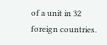of a unit in 32 foreign countries.